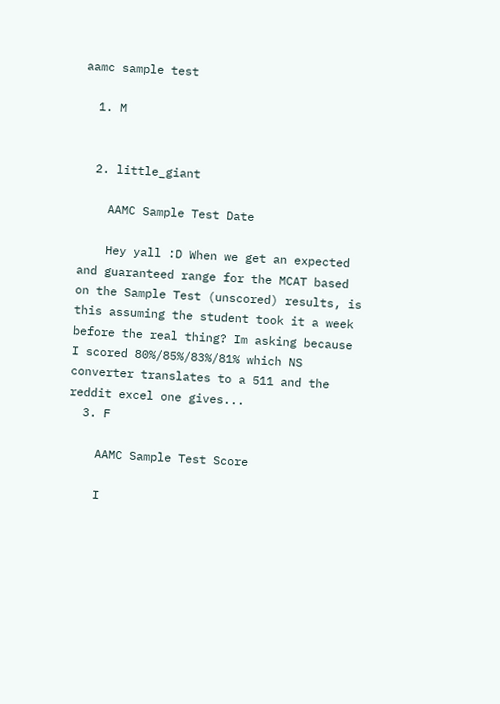aamc sample test

  1. M


  2. little_giant

    AAMC Sample Test Date

    Hey yall :D When we get an expected and guaranteed range for the MCAT based on the Sample Test (unscored) results, is this assuming the student took it a week before the real thing? Im asking because I scored 80%/85%/83%/81% which NS converter translates to a 511 and the reddit excel one gives...
  3. F

    AAMC Sample Test Score

    I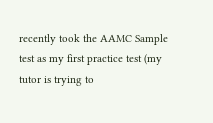recently took the AAMC Sample test as my first practice test (my tutor is trying to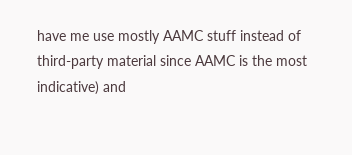have me use mostly AAMC stuff instead of third-party material since AAMC is the most indicative) and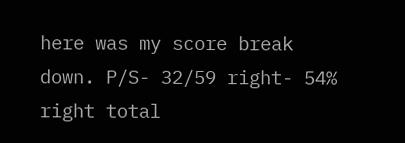here was my score break down. P/S- 32/59 right- 54% right total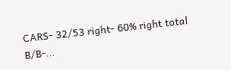CARS- 32/53 right- 60% right total B/B-...